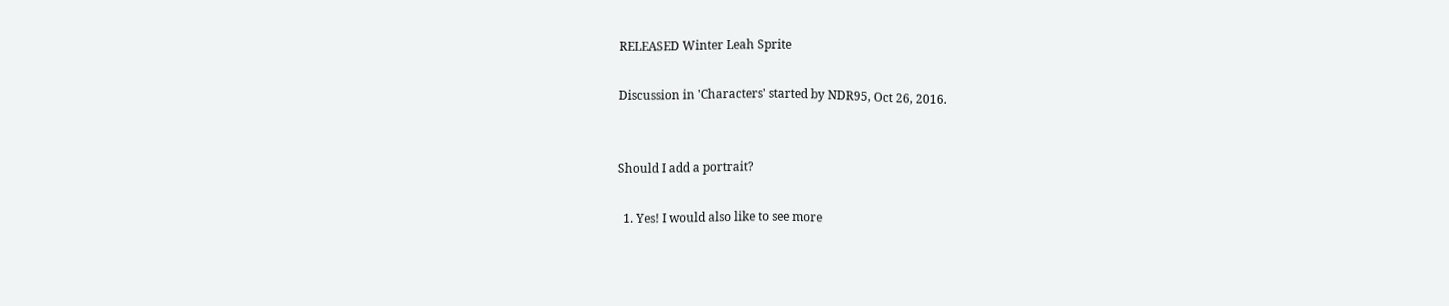RELEASED Winter Leah Sprite

Discussion in 'Characters' started by NDR95, Oct 26, 2016.


Should I add a portrait?

  1. Yes! I would also like to see more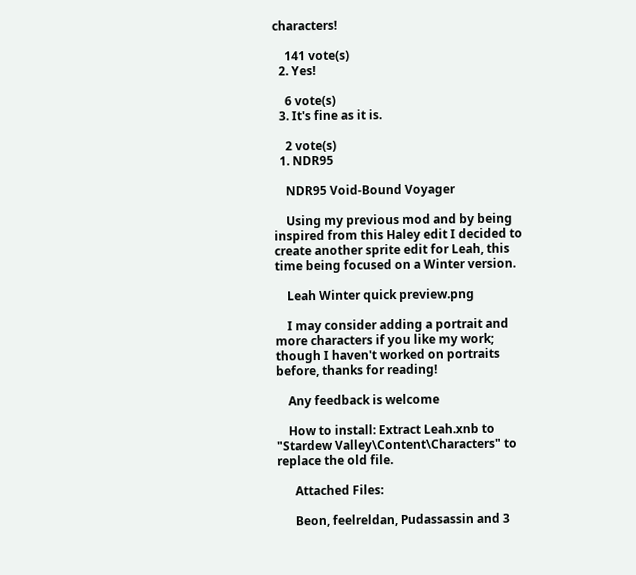characters!

    141 vote(s)
  2. Yes!

    6 vote(s)
  3. It's fine as it is.

    2 vote(s)
  1. NDR95

    NDR95 Void-Bound Voyager

    Using my previous mod and by being inspired from this Haley edit I decided to create another sprite edit for Leah, this time being focused on a Winter version.

    Leah Winter quick preview.png

    I may consider adding a portrait and more characters if you like my work; though I haven't worked on portraits before, thanks for reading!

    Any feedback is welcome

    How to install: Extract Leah.xnb to "Stardew Valley\Content\Characters" to replace the old file.

      Attached Files:

      Beon, feelreldan, Pudassassin and 3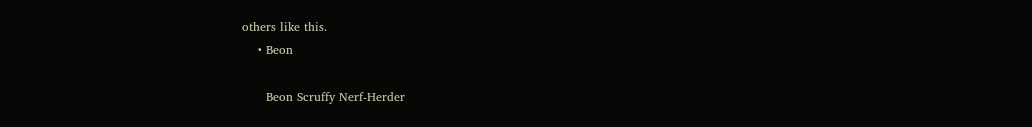others like this.
    • Beon

      Beon Scruffy Nerf-Herder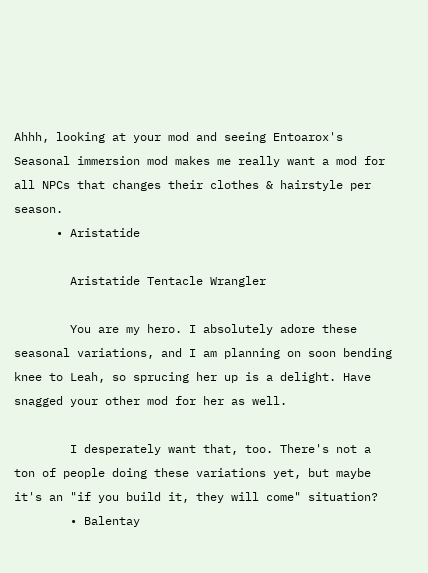Ahhh, looking at your mod and seeing Entoarox's Seasonal immersion mod makes me really want a mod for all NPCs that changes their clothes & hairstyle per season.
      • Aristatide

        Aristatide Tentacle Wrangler

        You are my hero. I absolutely adore these seasonal variations, and I am planning on soon bending knee to Leah, so sprucing her up is a delight. Have snagged your other mod for her as well.

        I desperately want that, too. There's not a ton of people doing these variations yet, but maybe it's an "if you build it, they will come" situation?
        • Balentay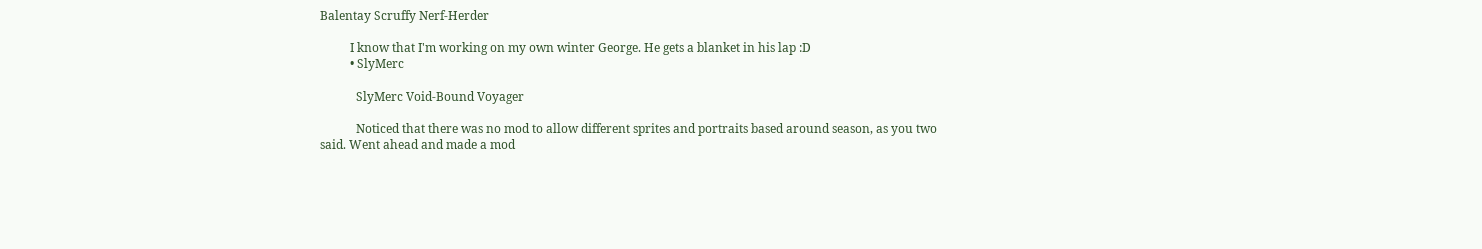Balentay Scruffy Nerf-Herder

          I know that I'm working on my own winter George. He gets a blanket in his lap :D
          • SlyMerc

            SlyMerc Void-Bound Voyager

            Noticed that there was no mod to allow different sprites and portraits based around season, as you two said. Went ahead and made a mod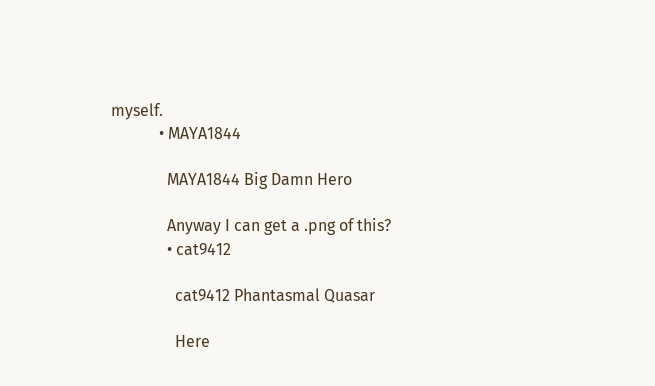myself.
            • MAYA1844

              MAYA1844 Big Damn Hero

              Anyway I can get a .png of this?
              • cat9412

                cat9412 Phantasmal Quasar

                Here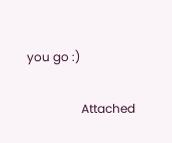you go :)

                  Attached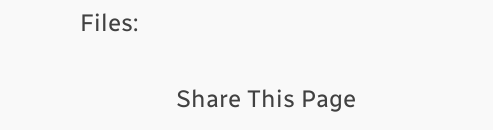Files:

                Share This Page